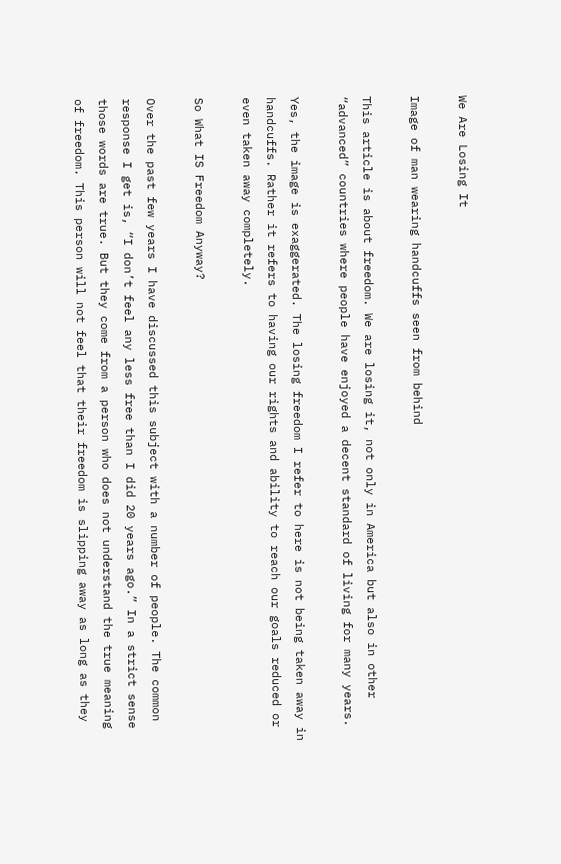We Are Losing It

Image of man wearing handcuffs seen from behind

This article is about freedom. We are losing it, not only in America but also in other “advanced” countries where people have enjoyed a decent standard of living for many years.

Yes, the image is exaggerated. The losing freedom I refer to here is not being taken away in handcuffs. Rather it refers to having our rights and ability to reach our goals reduced or even taken away completely.

So What IS Freedom Anyway?

Over the past few years I have discussed this subject with a number of people. The common response I get is, “I don’t feel any less free than I did 20 years ago.” In a strict sense those words are true. But they come from a person who does not understand the true meaning of freedom. This person will not feel that their freedom is slipping away as long as they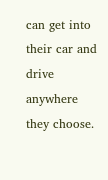can get into their car and drive anywhere they choose.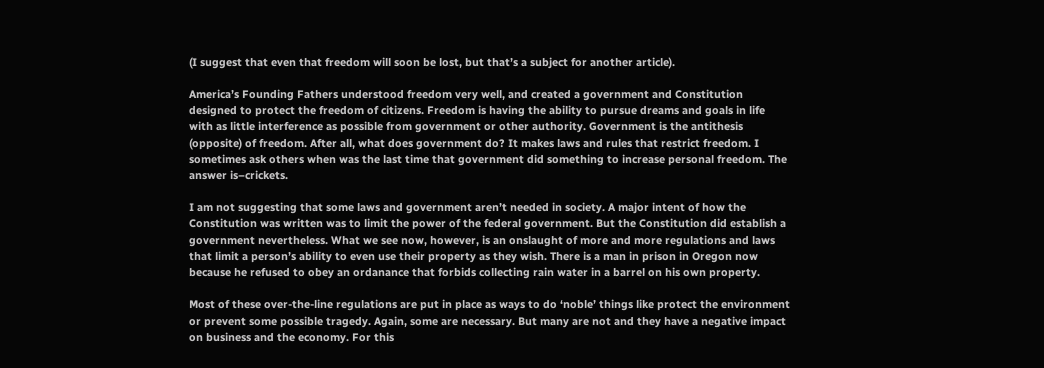(I suggest that even that freedom will soon be lost, but that’s a subject for another article).

America’s Founding Fathers understood freedom very well, and created a government and Constitution designed to protect the freedom of citizens. Freedom is having the ability to pursue dreams and goals in life with as little interference as possible from government or other authority. Government is the antithesis (opposite) of freedom. After all, what does government do? It makes laws and rules that restrict freedom. I sometimes ask others when was the last time that government did something to increase personal freedom. The answer is–crickets.

I am not suggesting that some laws and government aren’t needed in society. A major intent of how the Constitution was written was to limit the power of the federal government. But the Constitution did establish a government nevertheless. What we see now, however, is an onslaught of more and more regulations and laws that limit a person’s ability to even use their property as they wish. There is a man in prison in Oregon now because he refused to obey an ordanance that forbids collecting rain water in a barrel on his own property.

Most of these over-the-line regulations are put in place as ways to do ‘noble’ things like protect the environment or prevent some possible tragedy. Again, some are necessary. But many are not and they have a negative impact on business and the economy. For this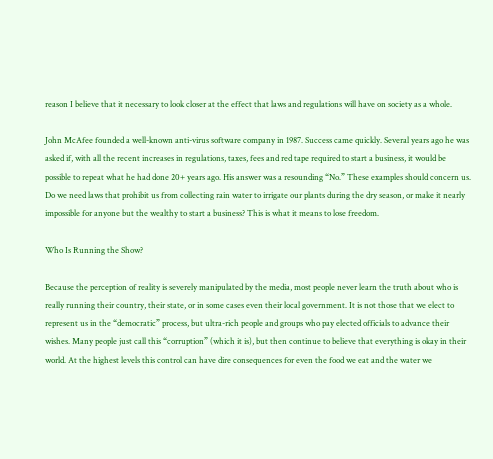reason I believe that it necessary to look closer at the effect that laws and regulations will have on society as a whole.

John McAfee founded a well-known anti-virus software company in 1987. Success came quickly. Several years ago he was asked if, with all the recent increases in regulations, taxes, fees and red tape required to start a business, it would be possible to repeat what he had done 20+ years ago. His answer was a resounding “No.” These examples should concern us. Do we need laws that prohibit us from collecting rain water to irrigate our plants during the dry season, or make it nearly impossible for anyone but the wealthy to start a business? This is what it means to lose freedom.

Who Is Running the Show?

Because the perception of reality is severely manipulated by the media, most people never learn the truth about who is really running their country, their state, or in some cases even their local government. It is not those that we elect to represent us in the “democratic” process, but ultra-rich people and groups who pay elected officials to advance their wishes. Many people just call this “corruption” (which it is), but then continue to believe that everything is okay in their world. At the highest levels this control can have dire consequences for even the food we eat and the water we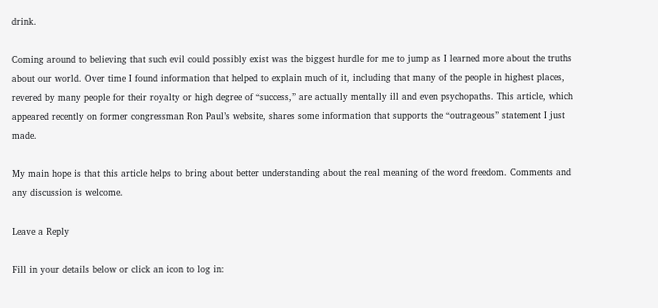drink.

Coming around to believing that such evil could possibly exist was the biggest hurdle for me to jump as I learned more about the truths about our world. Over time I found information that helped to explain much of it, including that many of the people in highest places, revered by many people for their royalty or high degree of “success,” are actually mentally ill and even psychopaths. This article, which appeared recently on former congressman Ron Paul’s website, shares some information that supports the “outrageous” statement I just made.

My main hope is that this article helps to bring about better understanding about the real meaning of the word freedom. Comments and any discussion is welcome.

Leave a Reply

Fill in your details below or click an icon to log in: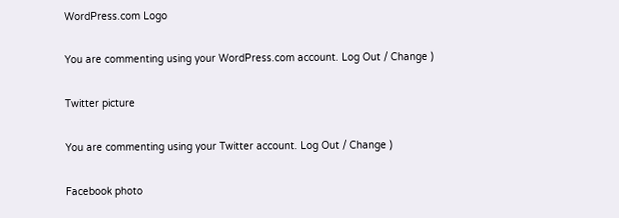WordPress.com Logo

You are commenting using your WordPress.com account. Log Out / Change )

Twitter picture

You are commenting using your Twitter account. Log Out / Change )

Facebook photo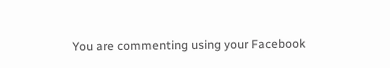You are commenting using your Facebook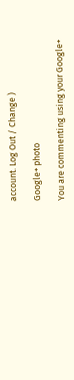account. Log Out / Change )

Google+ photo

You are commenting using your Google+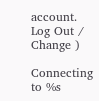account. Log Out / Change )

Connecting to %s